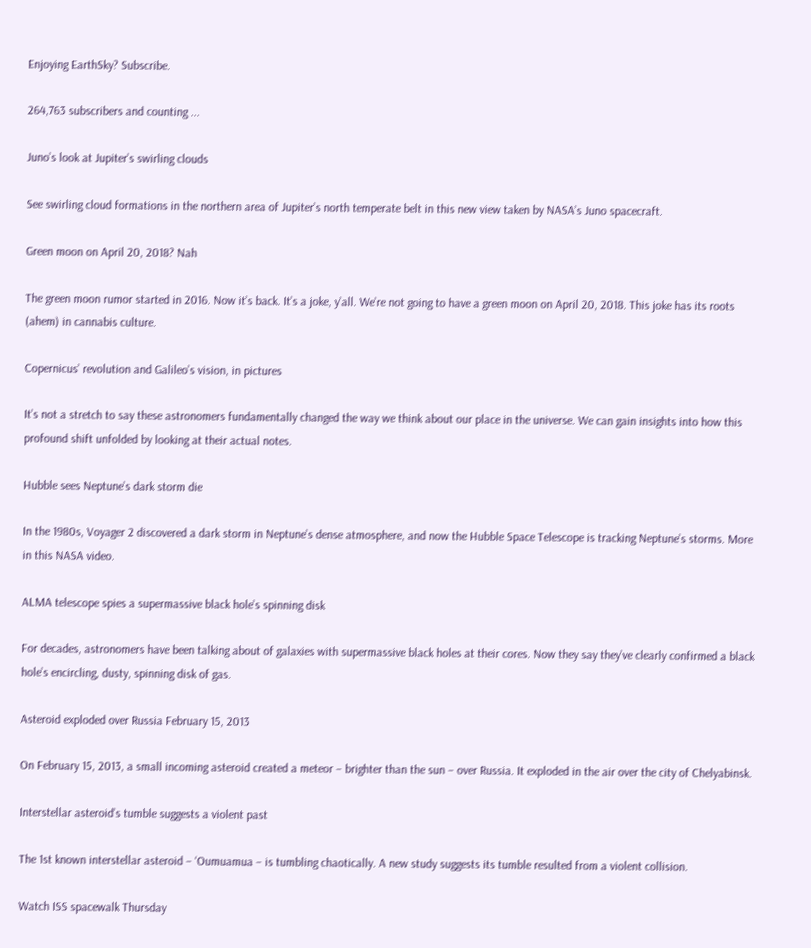Enjoying EarthSky? Subscribe.

264,763 subscribers and counting ...

Juno’s look at Jupiter’s swirling clouds

See swirling cloud formations in the northern area of Jupiter’s north temperate belt in this new view taken by NASA’s Juno spacecraft.

Green moon on April 20, 2018? Nah

The green moon rumor started in 2016. Now it’s back. It’s a joke, y’all. We’re not going to have a green moon on April 20, 2018. This joke has its roots (ahem) in cannabis culture.

Copernicus’ revolution and Galileo’s vision, in pictures

It’s not a stretch to say these astronomers fundamentally changed the way we think about our place in the universe. We can gain insights into how this profound shift unfolded by looking at their actual notes.

Hubble sees Neptune’s dark storm die

In the 1980s, Voyager 2 discovered a dark storm in Neptune’s dense atmosphere, and now the Hubble Space Telescope is tracking Neptune’s storms. More in this NASA video.

ALMA telescope spies a supermassive black hole’s spinning disk

For decades, astronomers have been talking about of galaxies with supermassive black holes at their cores. Now they say they’ve clearly confirmed a black hole’s encircling, dusty, spinning disk of gas.

Asteroid exploded over Russia February 15, 2013

On February 15, 2013, a small incoming asteroid created a meteor – brighter than the sun – over Russia. It exploded in the air over the city of Chelyabinsk.

Interstellar asteroid’s tumble suggests a violent past

The 1st known interstellar asteroid – ‘Oumuamua – is tumbling chaotically. A new study suggests its tumble resulted from a violent collision.

Watch ISS spacewalk Thursday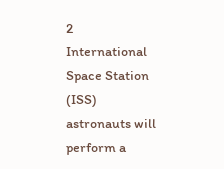2 International Space Station (ISS) astronauts will perform a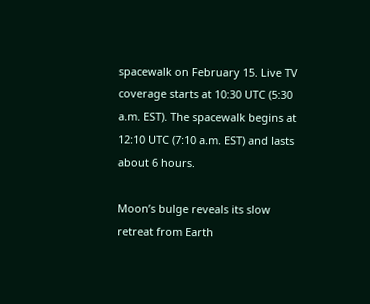spacewalk on February 15. Live TV coverage starts at 10:30 UTC (5:30 a.m. EST). The spacewalk begins at 12:10 UTC (7:10 a.m. EST) and lasts about 6 hours.

Moon’s bulge reveals its slow retreat from Earth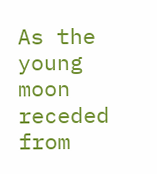As the young moon receded from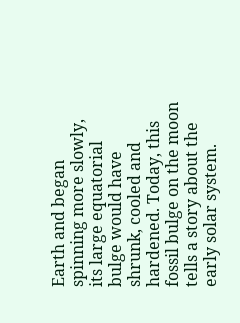Earth and began spinning more slowly, its large equatorial bulge would have shrunk, cooled and hardened. Today, this fossil bulge on the moon tells a story about the early solar system.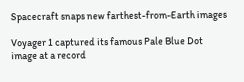Spacecraft snaps new farthest-from-Earth images

Voyager 1 captured its famous Pale Blue Dot image at a record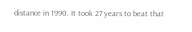distance in 1990. It took 27 years to beat that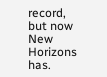record, but now New Horizons has.